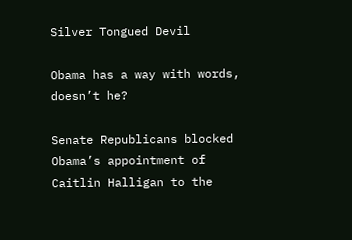Silver Tongued Devil

Obama has a way with words, doesn’t he?

Senate Republicans blocked Obama’s appointment of Caitlin Halligan to the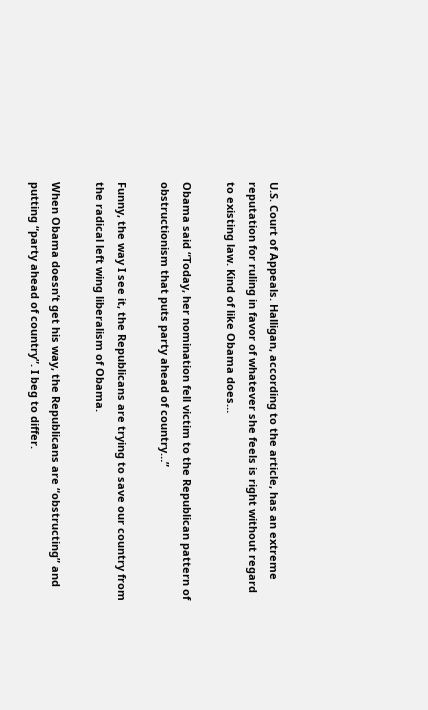U.S. Court of Appeals. Halligan, according to the article, has an extreme reputation for ruling in favor of whatever she feels is right without regard to existing law. Kind of like Obama does…

Obama said “Today, her nomination fell victim to the Republican pattern of obstructionism that puts party ahead of country…”

Funny, the way I see it, the Republicans are trying to save our country from the radical left wing liberalism of Obama.

When Obama doesn’t get his way, the Republicans are “obstructing” and putting “party ahead of country”. I beg to differ.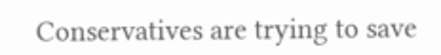Conservatives are trying to save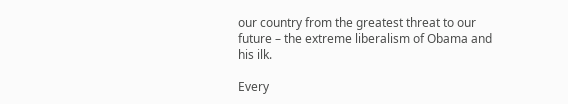our country from the greatest threat to our future – the extreme liberalism of Obama and his ilk.

Every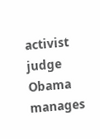activist judge Obama manages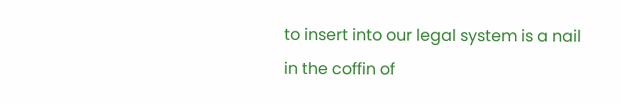to insert into our legal system is a nail in the coffin of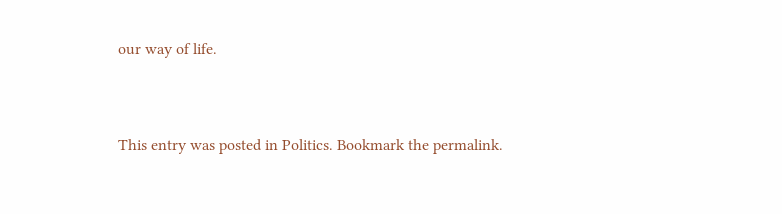our way of life.


This entry was posted in Politics. Bookmark the permalink.